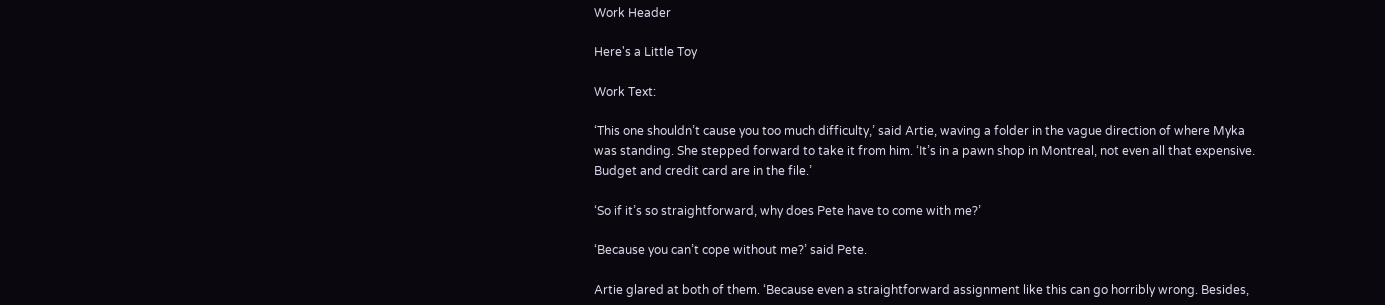Work Header

Here's a Little Toy

Work Text:

‘This one shouldn’t cause you too much difficulty,’ said Artie, waving a folder in the vague direction of where Myka was standing. She stepped forward to take it from him. ‘It’s in a pawn shop in Montreal, not even all that expensive. Budget and credit card are in the file.’

‘So if it’s so straightforward, why does Pete have to come with me?’

‘Because you can’t cope without me?’ said Pete.

Artie glared at both of them. ‘Because even a straightforward assignment like this can go horribly wrong. Besides,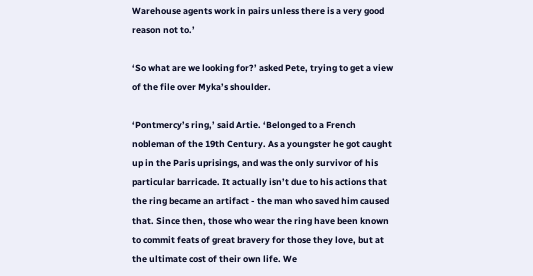Warehouse agents work in pairs unless there is a very good reason not to.’

‘So what are we looking for?’ asked Pete, trying to get a view of the file over Myka’s shoulder.

‘Pontmercy’s ring,’ said Artie. ‘Belonged to a French nobleman of the 19th Century. As a youngster he got caught up in the Paris uprisings, and was the only survivor of his particular barricade. It actually isn’t due to his actions that the ring became an artifact - the man who saved him caused that. Since then, those who wear the ring have been known to commit feats of great bravery for those they love, but at the ultimate cost of their own life. We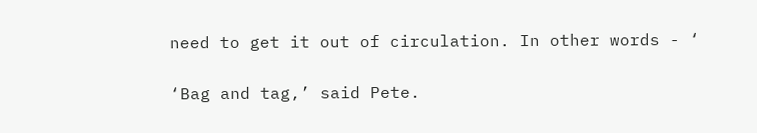need to get it out of circulation. In other words - ‘

‘Bag and tag,’ said Pete.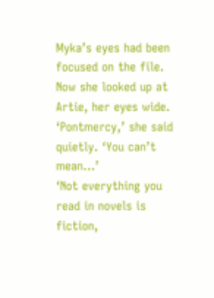Myka’s eyes had been focused on the file. Now she looked up at Artie, her eyes wide. ‘Pontmercy,’ she said quietly. ‘You can’t mean…’
‘Not everything you read in novels is fiction,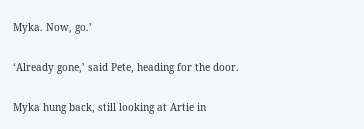Myka. Now, go.’

‘Already gone,’ said Pete, heading for the door.

Myka hung back, still looking at Artie in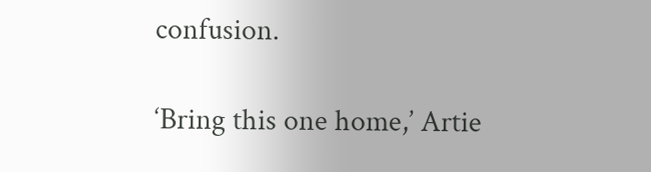confusion.

‘Bring this one home,’ Artie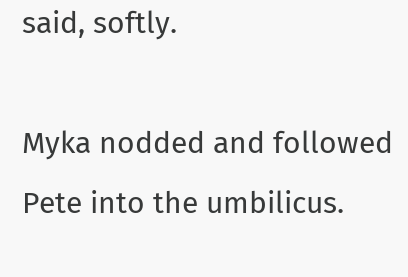said, softly.

Myka nodded and followed Pete into the umbilicus.